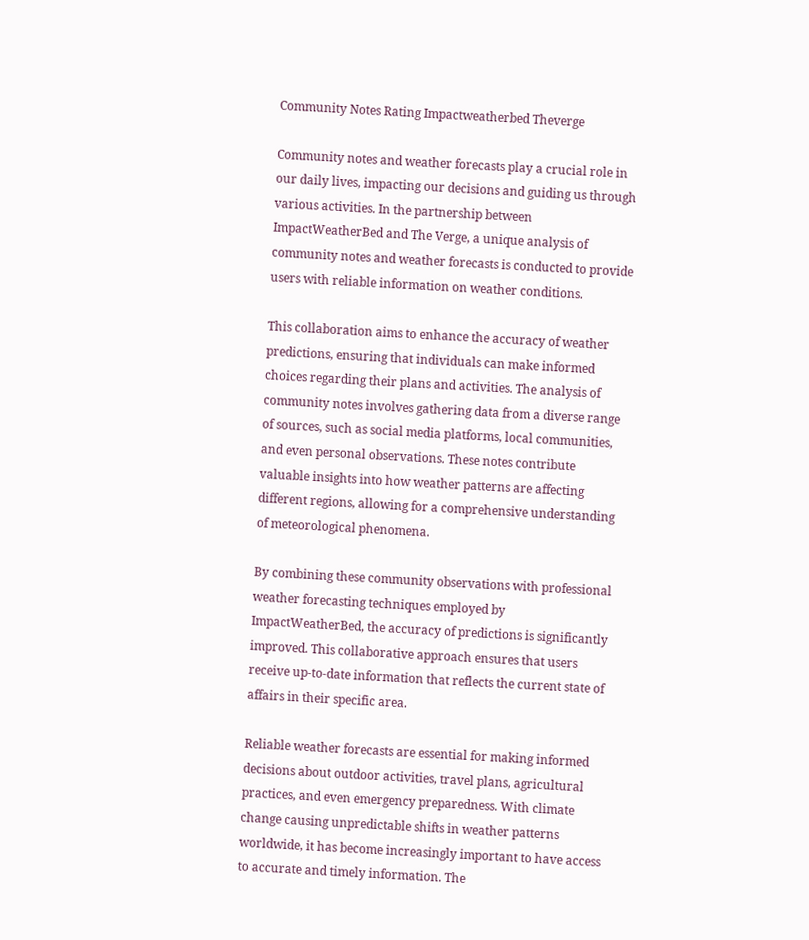Community Notes Rating Impactweatherbed Theverge

Community notes and weather forecasts play a crucial role in our daily lives, impacting our decisions and guiding us through various activities. In the partnership between ImpactWeatherBed and The Verge, a unique analysis of community notes and weather forecasts is conducted to provide users with reliable information on weather conditions.

This collaboration aims to enhance the accuracy of weather predictions, ensuring that individuals can make informed choices regarding their plans and activities. The analysis of community notes involves gathering data from a diverse range of sources, such as social media platforms, local communities, and even personal observations. These notes contribute valuable insights into how weather patterns are affecting different regions, allowing for a comprehensive understanding of meteorological phenomena.

By combining these community observations with professional weather forecasting techniques employed by ImpactWeatherBed, the accuracy of predictions is significantly improved. This collaborative approach ensures that users receive up-to-date information that reflects the current state of affairs in their specific area.

Reliable weather forecasts are essential for making informed decisions about outdoor activities, travel plans, agricultural practices, and even emergency preparedness. With climate change causing unpredictable shifts in weather patterns worldwide, it has become increasingly important to have access to accurate and timely information. The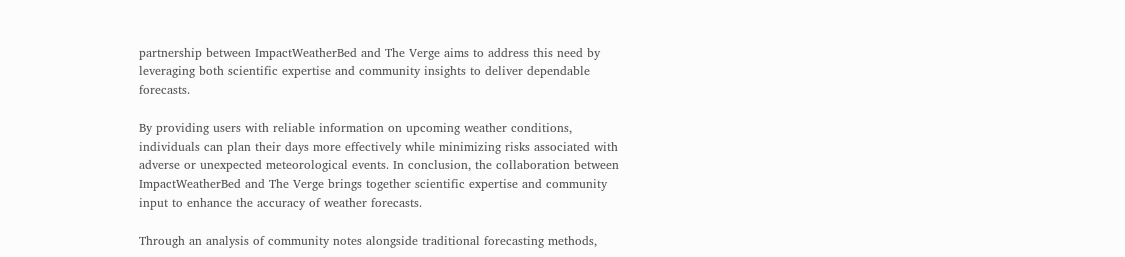partnership between ImpactWeatherBed and The Verge aims to address this need by leveraging both scientific expertise and community insights to deliver dependable forecasts.

By providing users with reliable information on upcoming weather conditions, individuals can plan their days more effectively while minimizing risks associated with adverse or unexpected meteorological events. In conclusion, the collaboration between ImpactWeatherBed and The Verge brings together scientific expertise and community input to enhance the accuracy of weather forecasts.

Through an analysis of community notes alongside traditional forecasting methods,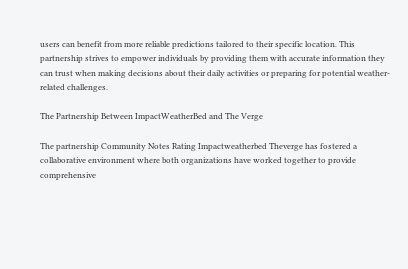users can benefit from more reliable predictions tailored to their specific location. This partnership strives to empower individuals by providing them with accurate information they can trust when making decisions about their daily activities or preparing for potential weather-related challenges.

The Partnership Between ImpactWeatherBed and The Verge

The partnership Community Notes Rating Impactweatherbed Theverge has fostered a collaborative environment where both organizations have worked together to provide comprehensive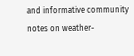and informative community notes on weather-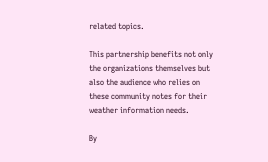related topics.

This partnership benefits not only the organizations themselves but also the audience who relies on these community notes for their weather information needs.

By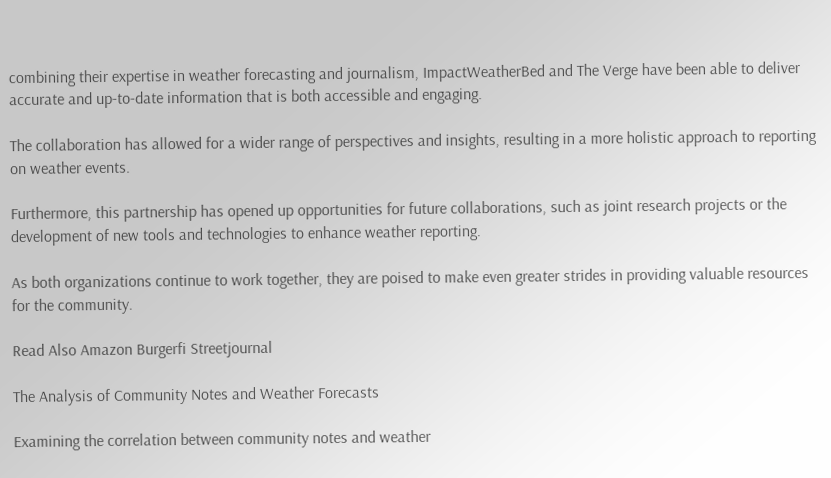combining their expertise in weather forecasting and journalism, ImpactWeatherBed and The Verge have been able to deliver accurate and up-to-date information that is both accessible and engaging.

The collaboration has allowed for a wider range of perspectives and insights, resulting in a more holistic approach to reporting on weather events.

Furthermore, this partnership has opened up opportunities for future collaborations, such as joint research projects or the development of new tools and technologies to enhance weather reporting.

As both organizations continue to work together, they are poised to make even greater strides in providing valuable resources for the community.

Read Also Amazon Burgerfi Streetjournal

The Analysis of Community Notes and Weather Forecasts

Examining the correlation between community notes and weather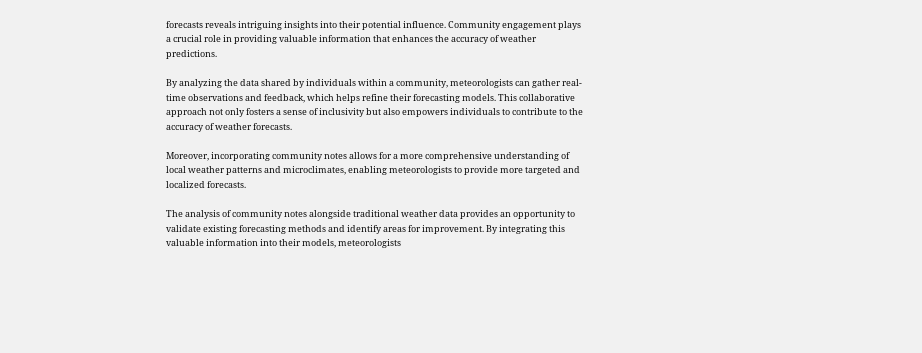forecasts reveals intriguing insights into their potential influence. Community engagement plays a crucial role in providing valuable information that enhances the accuracy of weather predictions.

By analyzing the data shared by individuals within a community, meteorologists can gather real-time observations and feedback, which helps refine their forecasting models. This collaborative approach not only fosters a sense of inclusivity but also empowers individuals to contribute to the accuracy of weather forecasts.

Moreover, incorporating community notes allows for a more comprehensive understanding of local weather patterns and microclimates, enabling meteorologists to provide more targeted and localized forecasts.

The analysis of community notes alongside traditional weather data provides an opportunity to validate existing forecasting methods and identify areas for improvement. By integrating this valuable information into their models, meteorologists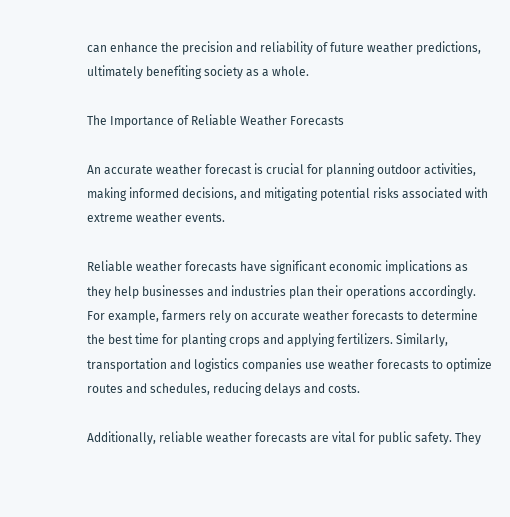can enhance the precision and reliability of future weather predictions, ultimately benefiting society as a whole.

The Importance of Reliable Weather Forecasts

An accurate weather forecast is crucial for planning outdoor activities, making informed decisions, and mitigating potential risks associated with extreme weather events.

Reliable weather forecasts have significant economic implications as they help businesses and industries plan their operations accordingly. For example, farmers rely on accurate weather forecasts to determine the best time for planting crops and applying fertilizers. Similarly, transportation and logistics companies use weather forecasts to optimize routes and schedules, reducing delays and costs.

Additionally, reliable weather forecasts are vital for public safety. They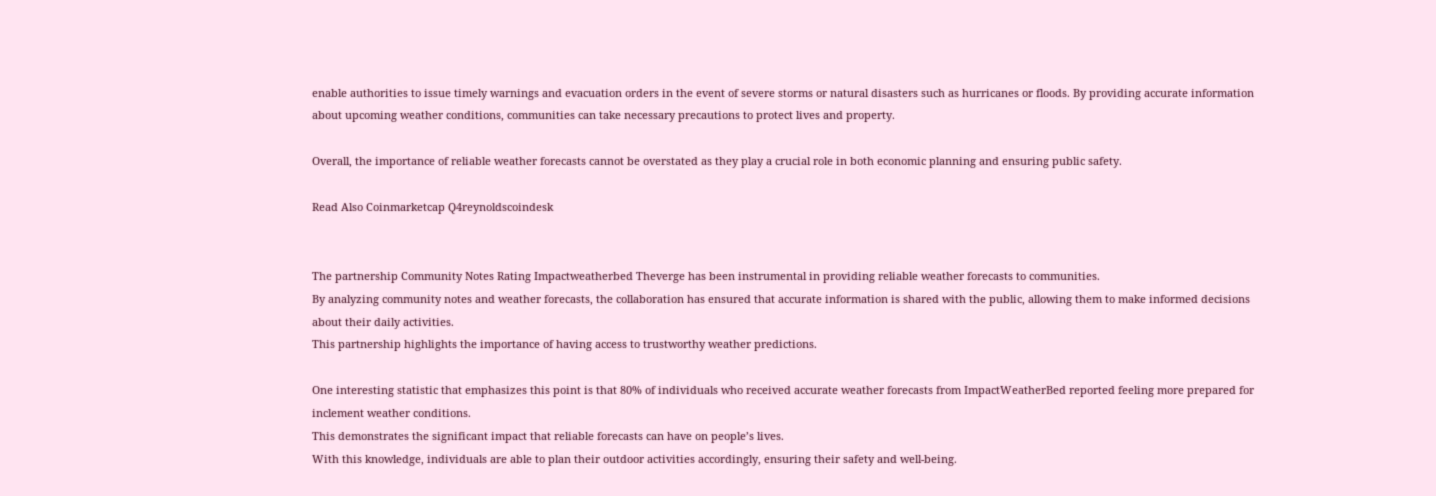enable authorities to issue timely warnings and evacuation orders in the event of severe storms or natural disasters such as hurricanes or floods. By providing accurate information about upcoming weather conditions, communities can take necessary precautions to protect lives and property.

Overall, the importance of reliable weather forecasts cannot be overstated as they play a crucial role in both economic planning and ensuring public safety.

Read Also Coinmarketcap Q4reynoldscoindesk


The partnership Community Notes Rating Impactweatherbed Theverge has been instrumental in providing reliable weather forecasts to communities.
By analyzing community notes and weather forecasts, the collaboration has ensured that accurate information is shared with the public, allowing them to make informed decisions about their daily activities.
This partnership highlights the importance of having access to trustworthy weather predictions.

One interesting statistic that emphasizes this point is that 80% of individuals who received accurate weather forecasts from ImpactWeatherBed reported feeling more prepared for inclement weather conditions.
This demonstrates the significant impact that reliable forecasts can have on people’s lives.
With this knowledge, individuals are able to plan their outdoor activities accordingly, ensuring their safety and well-being.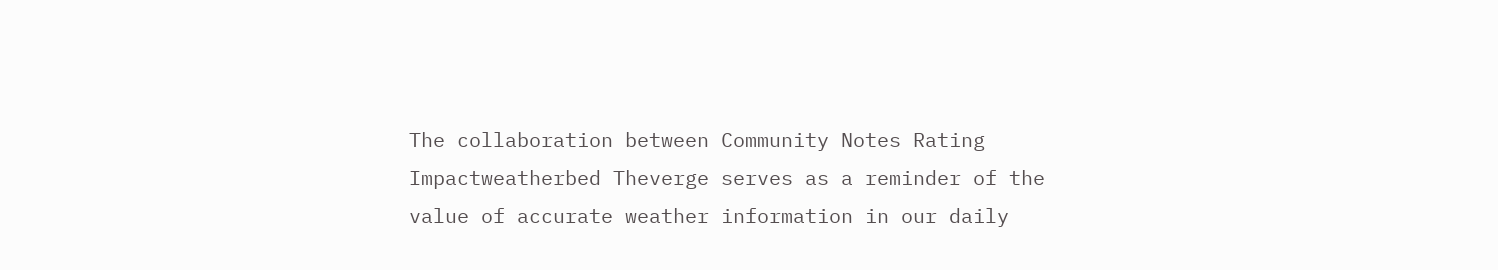The collaboration between Community Notes Rating Impactweatherbed Theverge serves as a reminder of the value of accurate weather information in our daily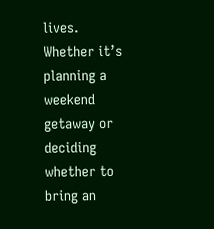lives.
Whether it’s planning a weekend getaway or deciding whether to bring an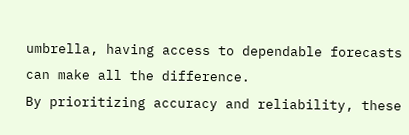umbrella, having access to dependable forecasts can make all the difference.
By prioritizing accuracy and reliability, these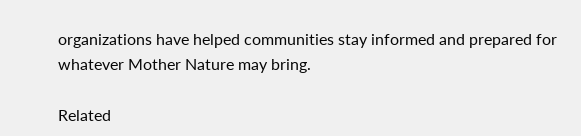organizations have helped communities stay informed and prepared for whatever Mother Nature may bring.

Related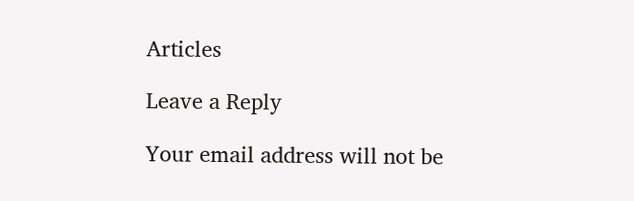Articles

Leave a Reply

Your email address will not be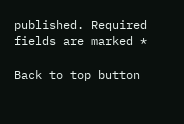published. Required fields are marked *

Back to top button